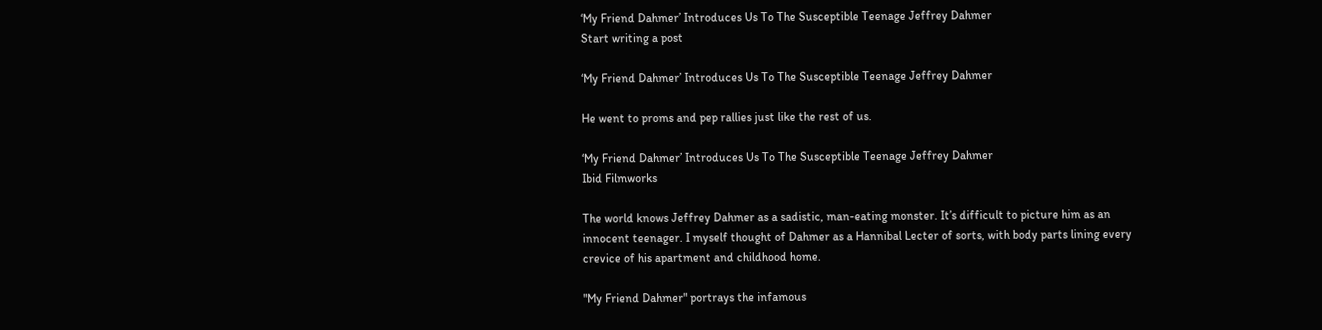‘My Friend Dahmer’ Introduces Us To The Susceptible Teenage Jeffrey Dahmer
Start writing a post

‘My Friend Dahmer’ Introduces Us To The Susceptible Teenage Jeffrey Dahmer

He went to proms and pep rallies just like the rest of us.

‘My Friend Dahmer’ Introduces Us To The Susceptible Teenage Jeffrey Dahmer
Ibid Filmworks

The world knows Jeffrey Dahmer as a sadistic, man-eating monster. It’s difficult to picture him as an innocent teenager. I myself thought of Dahmer as a Hannibal Lecter of sorts, with body parts lining every crevice of his apartment and childhood home.

"My Friend Dahmer" portrays the infamous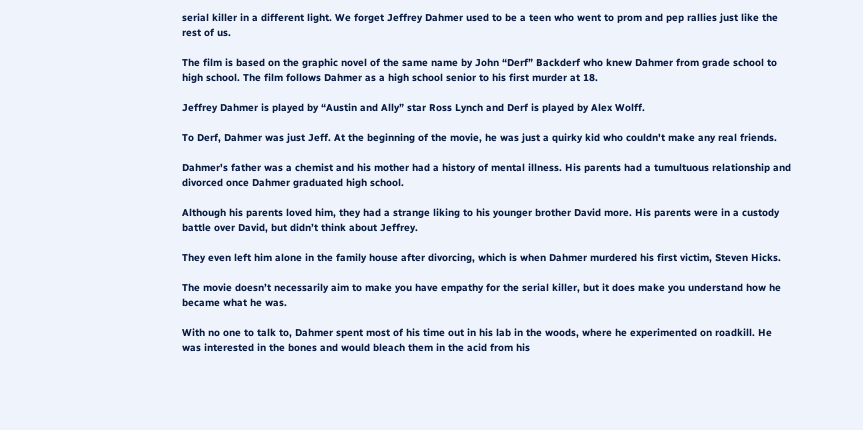serial killer in a different light. We forget Jeffrey Dahmer used to be a teen who went to prom and pep rallies just like the rest of us.

The film is based on the graphic novel of the same name by John “Derf” Backderf who knew Dahmer from grade school to high school. The film follows Dahmer as a high school senior to his first murder at 18.

Jeffrey Dahmer is played by “Austin and Ally” star Ross Lynch and Derf is played by Alex Wolff.

To Derf, Dahmer was just Jeff. At the beginning of the movie, he was just a quirky kid who couldn't make any real friends.

Dahmer's father was a chemist and his mother had a history of mental illness. His parents had a tumultuous relationship and divorced once Dahmer graduated high school.

Although his parents loved him, they had a strange liking to his younger brother David more. His parents were in a custody battle over David, but didn’t think about Jeffrey.

They even left him alone in the family house after divorcing, which is when Dahmer murdered his first victim, Steven Hicks.

The movie doesn’t necessarily aim to make you have empathy for the serial killer, but it does make you understand how he became what he was.

With no one to talk to, Dahmer spent most of his time out in his lab in the woods, where he experimented on roadkill. He was interested in the bones and would bleach them in the acid from his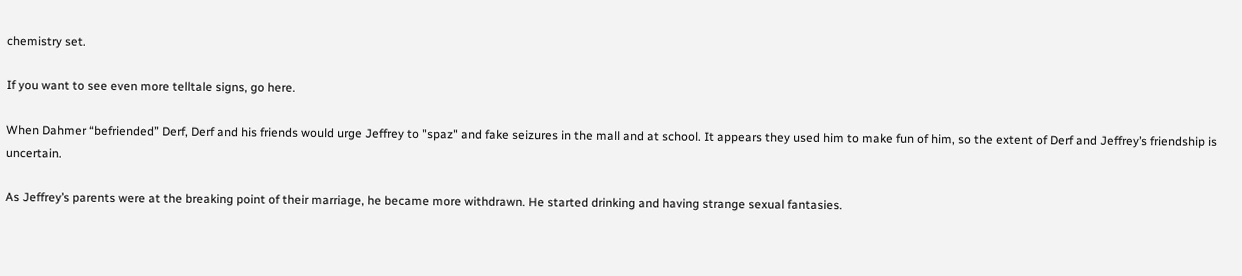chemistry set.

If you want to see even more telltale signs, go here.

When Dahmer “befriended” Derf, Derf and his friends would urge Jeffrey to "spaz" and fake seizures in the mall and at school. It appears they used him to make fun of him, so the extent of Derf and Jeffrey’s friendship is uncertain.

As Jeffrey’s parents were at the breaking point of their marriage, he became more withdrawn. He started drinking and having strange sexual fantasies.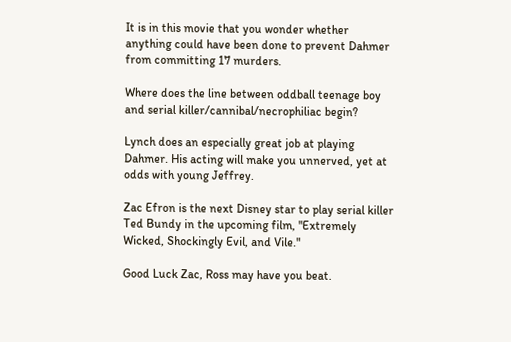It is in this movie that you wonder whether anything could have been done to prevent Dahmer from committing 17 murders.

Where does the line between oddball teenage boy and serial killer/cannibal/necrophiliac begin?

Lynch does an especially great job at playing Dahmer. His acting will make you unnerved, yet at odds with young Jeffrey.

Zac Efron is the next Disney star to play serial killer Ted Bundy in the upcoming film, "Extremely Wicked, Shockingly Evil, and Vile."

Good Luck Zac, Ross may have you beat.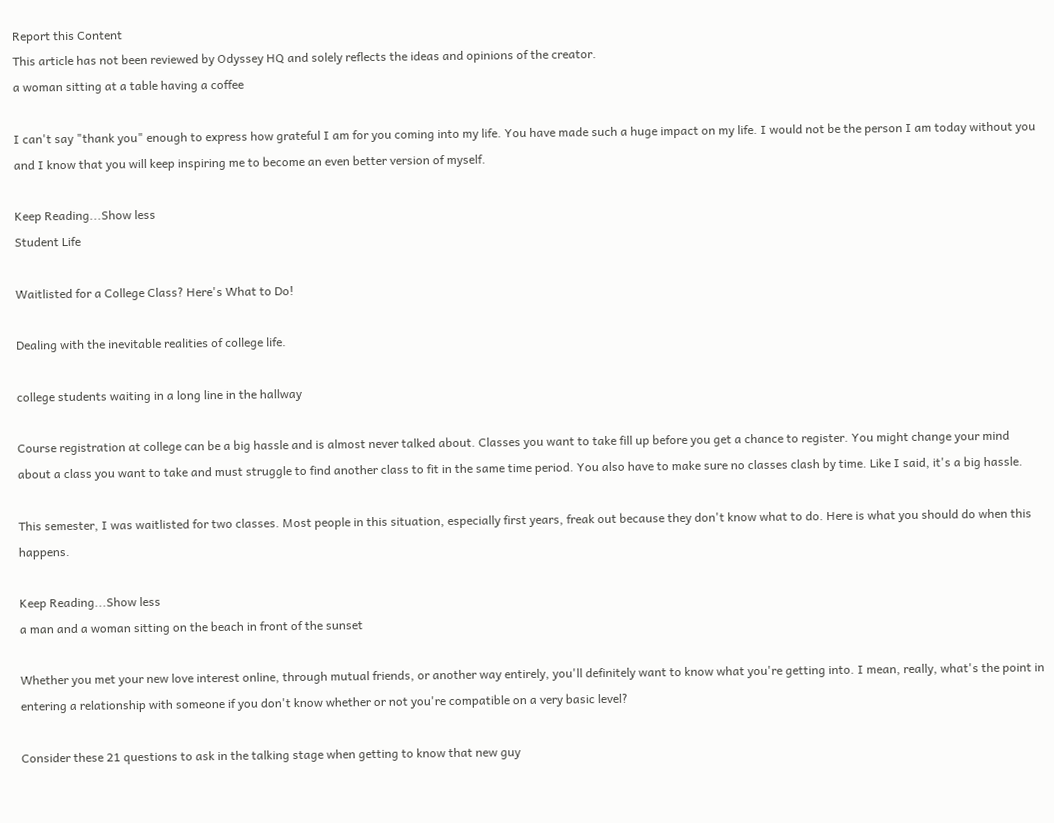Report this Content
This article has not been reviewed by Odyssey HQ and solely reflects the ideas and opinions of the creator.
a woman sitting at a table having a coffee

I can't say "thank you" enough to express how grateful I am for you coming into my life. You have made such a huge impact on my life. I would not be the person I am today without you and I know that you will keep inspiring me to become an even better version of myself.

Keep Reading...Show less
Student Life

Waitlisted for a College Class? Here's What to Do!

Dealing with the inevitable realities of college life.

college students waiting in a long line in the hallway

Course registration at college can be a big hassle and is almost never talked about. Classes you want to take fill up before you get a chance to register. You might change your mind about a class you want to take and must struggle to find another class to fit in the same time period. You also have to make sure no classes clash by time. Like I said, it's a big hassle.

This semester, I was waitlisted for two classes. Most people in this situation, especially first years, freak out because they don't know what to do. Here is what you should do when this happens.

Keep Reading...Show less
a man and a woman sitting on the beach in front of the sunset

Whether you met your new love interest online, through mutual friends, or another way entirely, you'll definitely want to know what you're getting into. I mean, really, what's the point in entering a relationship with someone if you don't know whether or not you're compatible on a very basic level?

Consider these 21 questions to ask in the talking stage when getting to know that new guy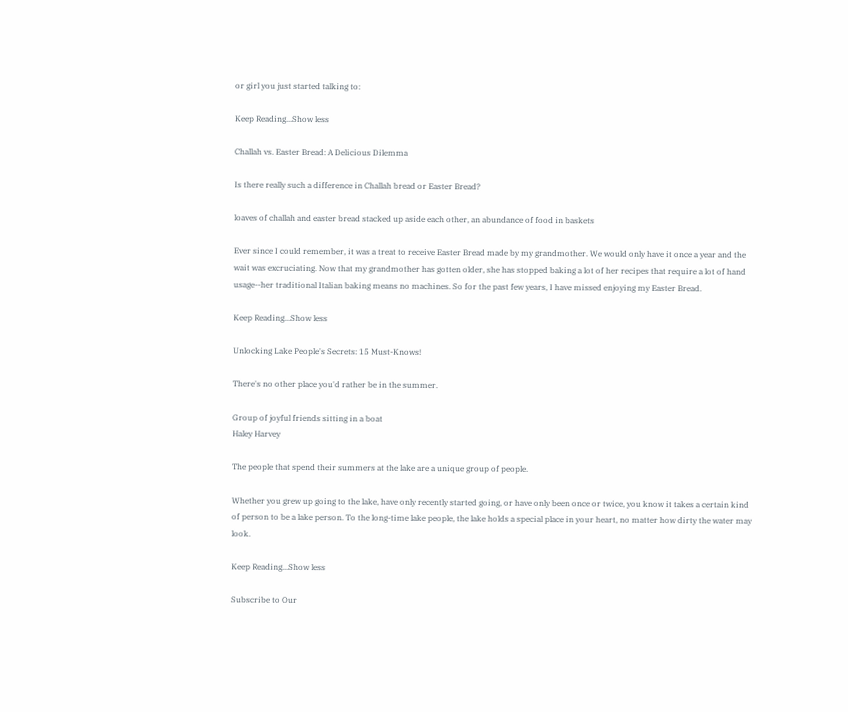or girl you just started talking to:

Keep Reading...Show less

Challah vs. Easter Bread: A Delicious Dilemma

Is there really such a difference in Challah bread or Easter Bread?

loaves of challah and easter bread stacked up aside each other, an abundance of food in baskets

Ever since I could remember, it was a treat to receive Easter Bread made by my grandmother. We would only have it once a year and the wait was excruciating. Now that my grandmother has gotten older, she has stopped baking a lot of her recipes that require a lot of hand usage--her traditional Italian baking means no machines. So for the past few years, I have missed enjoying my Easter Bread.

Keep Reading...Show less

Unlocking Lake People's Secrets: 15 Must-Knows!

There's no other place you'd rather be in the summer.

Group of joyful friends sitting in a boat
Haley Harvey

The people that spend their summers at the lake are a unique group of people.

Whether you grew up going to the lake, have only recently started going, or have only been once or twice, you know it takes a certain kind of person to be a lake person. To the long-time lake people, the lake holds a special place in your heart, no matter how dirty the water may look.

Keep Reading...Show less

Subscribe to Our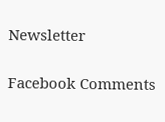Newsletter

Facebook Comments